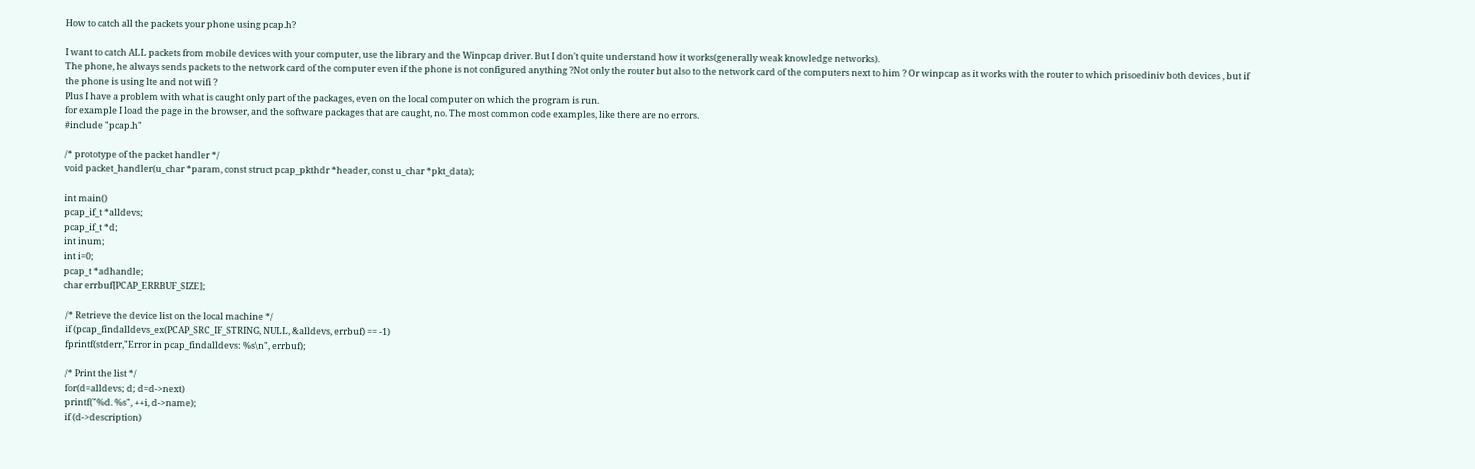How to catch all the packets your phone using pcap.h?

I want to catch ALL packets from mobile devices with your computer, use the library and the Winpcap driver. But I don't quite understand how it works(generally weak knowledge networks).
The phone, he always sends packets to the network card of the computer even if the phone is not configured anything ?Not only the router but also to the network card of the computers next to him ? Or winpcap as it works with the router to which prisoediniv both devices , but if the phone is using lte and not wifi ?
Plus I have a problem with what is caught only part of the packages, even on the local computer on which the program is run.
for example I load the page in the browser, and the software packages that are caught, no. The most common code examples, like there are no errors.
#include "pcap.h"

/* prototype of the packet handler */
void packet_handler(u_char *param, const struct pcap_pkthdr *header, const u_char *pkt_data);

int main()
pcap_if_t *alldevs;
pcap_if_t *d;
int inum;
int i=0;
pcap_t *adhandle;
char errbuf[PCAP_ERRBUF_SIZE];

 /* Retrieve the device list on the local machine */
 if (pcap_findalldevs_ex(PCAP_SRC_IF_STRING, NULL, &alldevs, errbuf) == -1)
 fprintf(stderr,"Error in pcap_findalldevs: %s\n", errbuf);

 /* Print the list */
 for(d=alldevs; d; d=d->next)
 printf("%d. %s", ++i, d->name);
 if (d->description)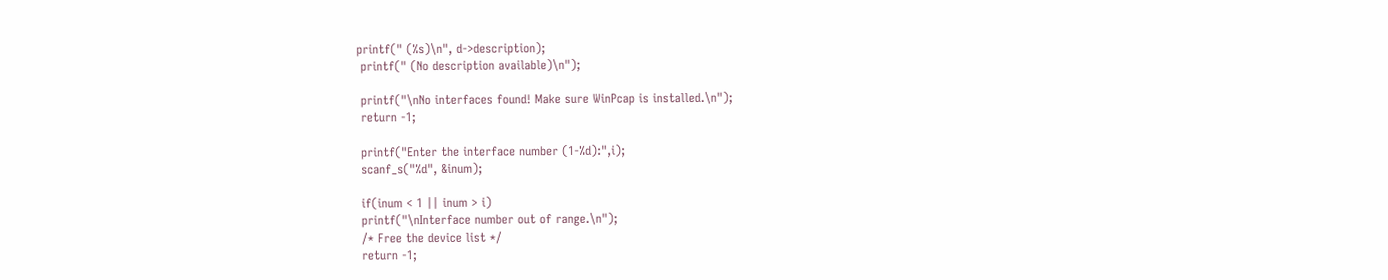printf(" (%s)\n", d->description);
 printf(" (No description available)\n");

 printf("\nNo interfaces found! Make sure WinPcap is installed.\n");
 return -1;

 printf("Enter the interface number (1-%d):",i);
 scanf_s("%d", &inum);

 if(inum < 1 || inum > i)
 printf("\nInterface number out of range.\n");
 /* Free the device list */
 return -1;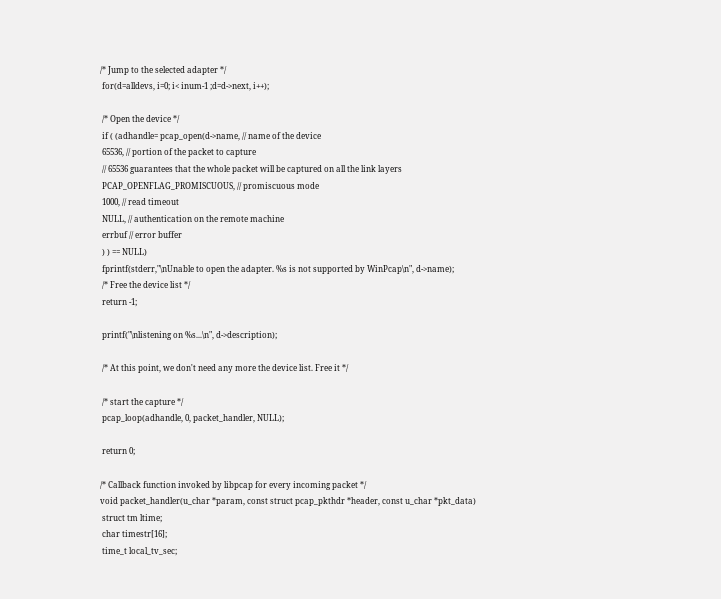/* Jump to the selected adapter */
 for(d=alldevs, i=0; i< inum-1 ;d=d->next, i++);

 /* Open the device */
 if ( (adhandle= pcap_open(d->name, // name of the device
 65536, // portion of the packet to capture
 // 65536 guarantees that the whole packet will be captured on all the link layers
 PCAP_OPENFLAG_PROMISCUOUS, // promiscuous mode
 1000, // read timeout
 NULL, // authentication on the remote machine
 errbuf // error buffer
 ) ) == NULL)
 fprintf(stderr,"\nUnable to open the adapter. %s is not supported by WinPcap\n", d->name);
 /* Free the device list */
 return -1;

 printf("\nlistening on %s...\n", d->description);

 /* At this point, we don't need any more the device list. Free it */

 /* start the capture */
 pcap_loop(adhandle, 0, packet_handler, NULL);

 return 0;

/* Callback function invoked by libpcap for every incoming packet */
void packet_handler(u_char *param, const struct pcap_pkthdr *header, const u_char *pkt_data)
 struct tm ltime;
 char timestr[16];
 time_t local_tv_sec;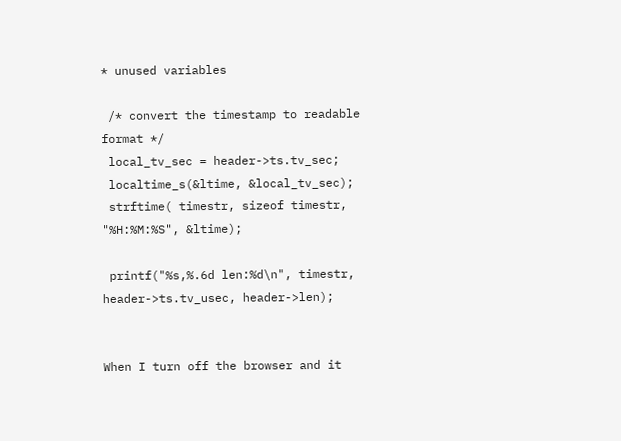* unused variables

 /* convert the timestamp to readable format */
 local_tv_sec = header->ts.tv_sec;
 localtime_s(&ltime, &local_tv_sec);
 strftime( timestr, sizeof timestr, "%H:%M:%S", &ltime);

 printf("%s,%.6d len:%d\n", timestr, header->ts.tv_usec, header->len);


When I turn off the browser and it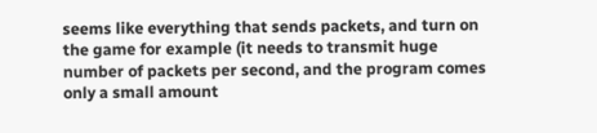seems like everything that sends packets, and turn on the game for example (it needs to transmit huge number of packets per second, and the program comes only a small amount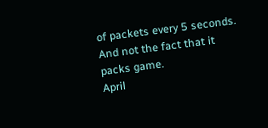of packets every 5 seconds. And not the fact that it packs game.
April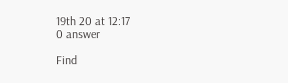19th 20 at 12:17
0 answer

Find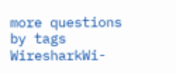more questions by tags WiresharkWi-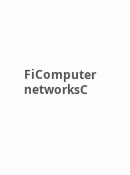FiComputer networksC